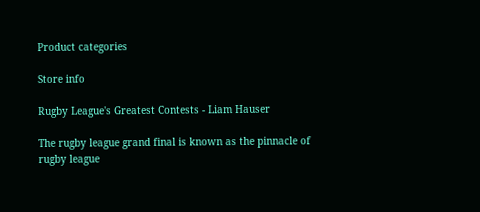Product categories

Store info

Rugby League's Greatest Contests - Liam Hauser

The rugby league grand final is known as the pinnacle of rugby league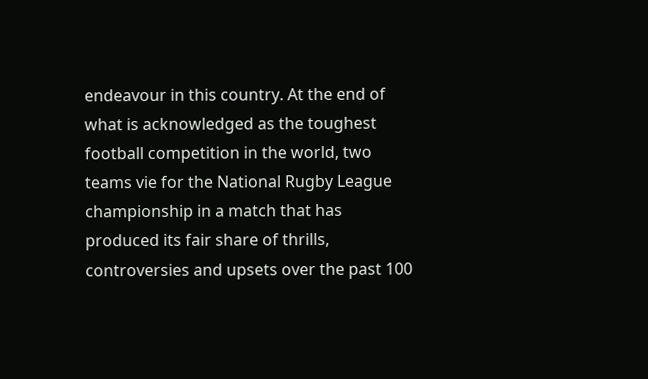endeavour in this country. At the end of what is acknowledged as the toughest football competition in the world, two teams vie for the National Rugby League championship in a match that has produced its fair share of thrills, controversies and upsets over the past 100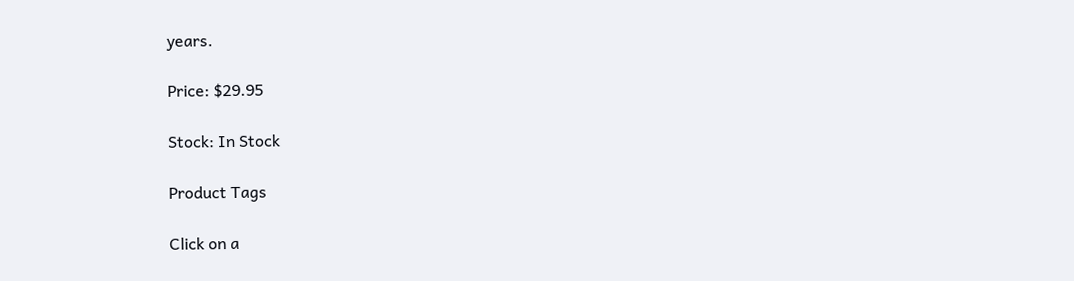years.

Price: $29.95

Stock: In Stock

Product Tags

Click on a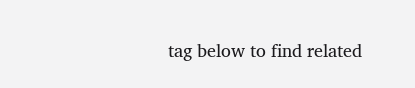tag below to find related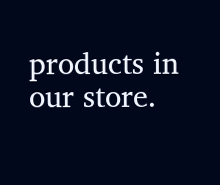products in our store.